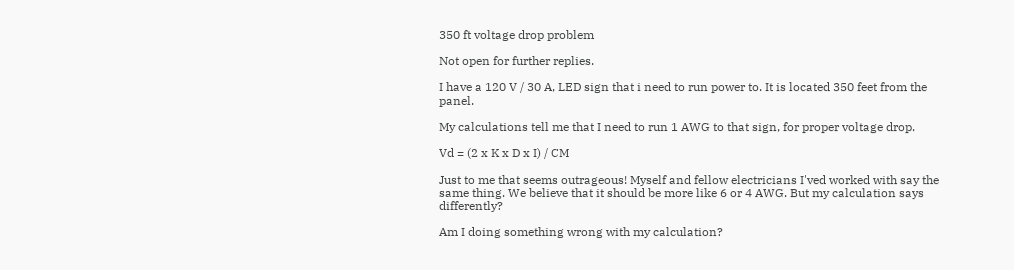350 ft voltage drop problem

Not open for further replies.

I have a 120 V / 30 A, LED sign that i need to run power to. It is located 350 feet from the panel.

My calculations tell me that I need to run 1 AWG to that sign, for proper voltage drop.

Vd = (2 x K x D x I) / CM

Just to me that seems outrageous! Myself and fellow electricians I'ved worked with say the same thing. We believe that it should be more like 6 or 4 AWG. But my calculation says differently?

Am I doing something wrong with my calculation?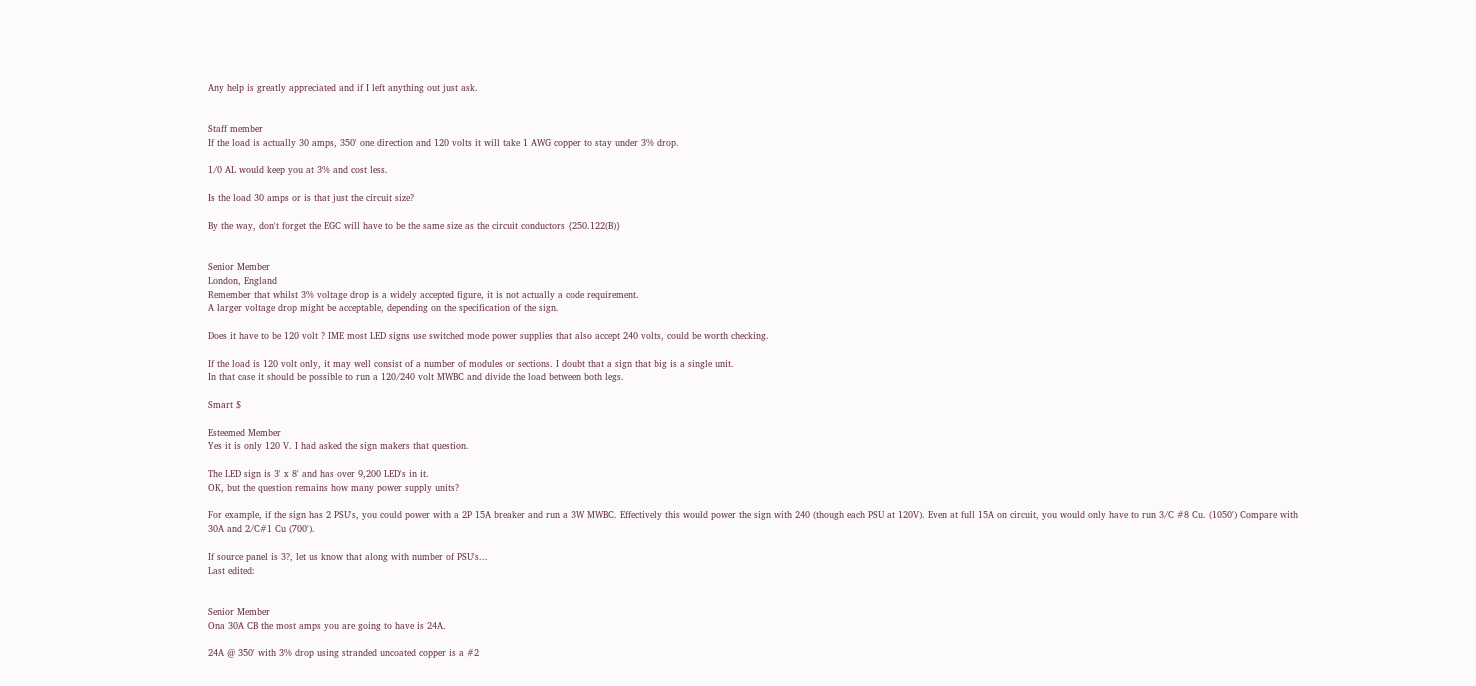Any help is greatly appreciated and if I left anything out just ask.


Staff member
If the load is actually 30 amps, 350' one direction and 120 volts it will take 1 AWG copper to stay under 3% drop.

1/0 AL would keep you at 3% and cost less.

Is the load 30 amps or is that just the circuit size?

By the way, don't forget the EGC will have to be the same size as the circuit conductors {250.122(B)}


Senior Member
London, England
Remember that whilst 3% voltage drop is a widely accepted figure, it is not actually a code requirement.
A larger voltage drop might be acceptable, depending on the specification of the sign.

Does it have to be 120 volt ? IME most LED signs use switched mode power supplies that also accept 240 volts, could be worth checking.

If the load is 120 volt only, it may well consist of a number of modules or sections. I doubt that a sign that big is a single unit.
In that case it should be possible to run a 120/240 volt MWBC and divide the load between both legs.

Smart $

Esteemed Member
Yes it is only 120 V. I had asked the sign makers that question.

The LED sign is 3' x 8' and has over 9,200 LED's in it.
OK, but the question remains how many power supply units?

For example, if the sign has 2 PSU's, you could power with a 2P 15A breaker and run a 3W MWBC. Effectively this would power the sign with 240 (though each PSU at 120V). Even at full 15A on circuit, you would only have to run 3/C #8 Cu. (1050') Compare with 30A and 2/C#1 Cu (700').

If source panel is 3?, let us know that along with number of PSU's...
Last edited:


Senior Member
Ona 30A CB the most amps you are going to have is 24A.

24A @ 350' with 3% drop using stranded uncoated copper is a #2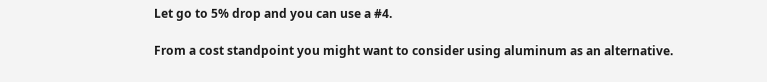Let go to 5% drop and you can use a #4.

From a cost standpoint you might want to consider using aluminum as an alternative.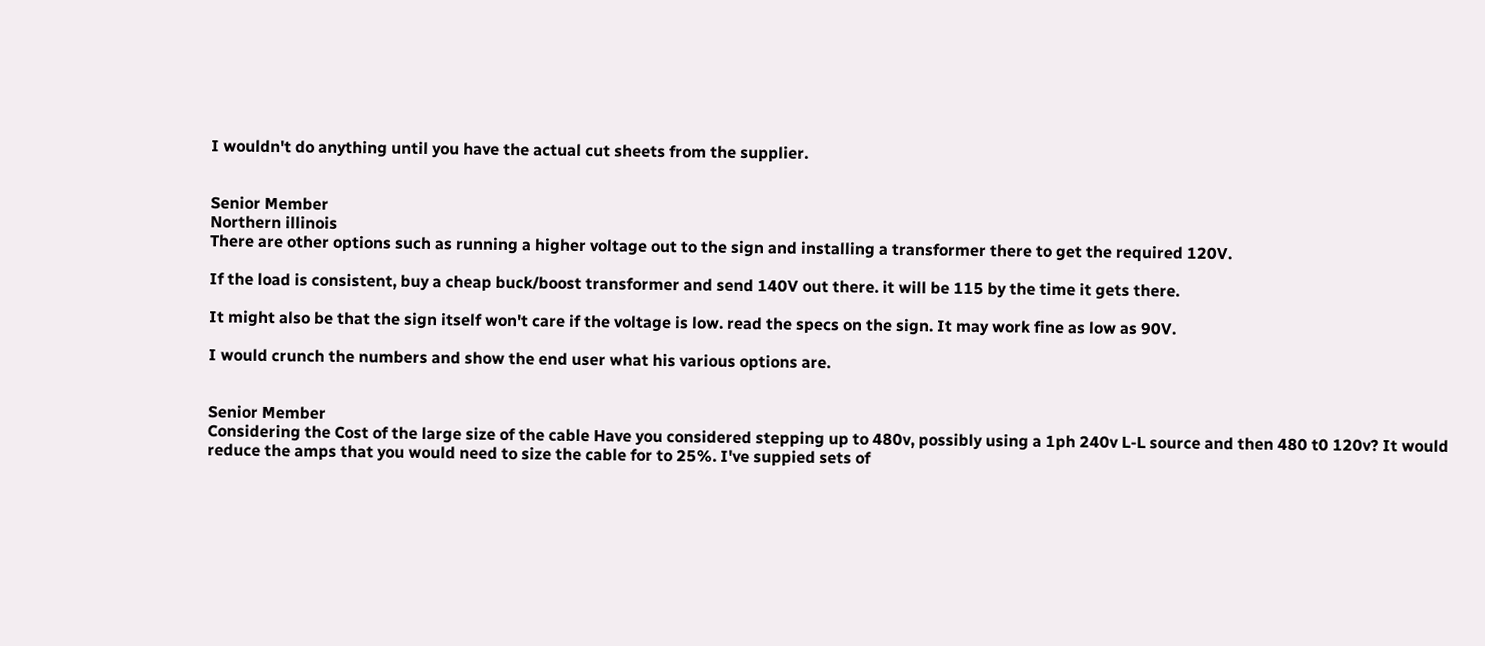I wouldn't do anything until you have the actual cut sheets from the supplier.


Senior Member
Northern illinois
There are other options such as running a higher voltage out to the sign and installing a transformer there to get the required 120V.

If the load is consistent, buy a cheap buck/boost transformer and send 140V out there. it will be 115 by the time it gets there.

It might also be that the sign itself won't care if the voltage is low. read the specs on the sign. It may work fine as low as 90V.

I would crunch the numbers and show the end user what his various options are.


Senior Member
Considering the Cost of the large size of the cable Have you considered stepping up to 480v, possibly using a 1ph 240v L-L source and then 480 t0 120v? It would reduce the amps that you would need to size the cable for to 25%. I've suppied sets of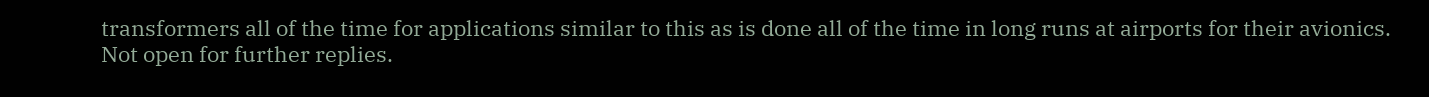transformers all of the time for applications similar to this as is done all of the time in long runs at airports for their avionics.
Not open for further replies.